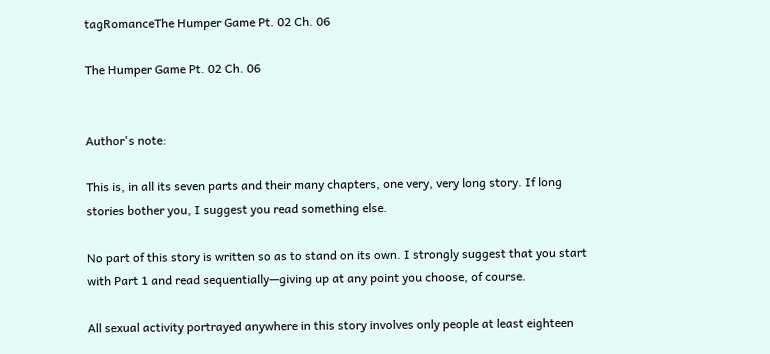tagRomanceThe Humper Game Pt. 02 Ch. 06

The Humper Game Pt. 02 Ch. 06


Author's note:

This is, in all its seven parts and their many chapters, one very, very long story. If long stories bother you, I suggest you read something else.

No part of this story is written so as to stand on its own. I strongly suggest that you start with Part 1 and read sequentially—giving up at any point you choose, of course.

All sexual activity portrayed anywhere in this story involves only people at least eighteen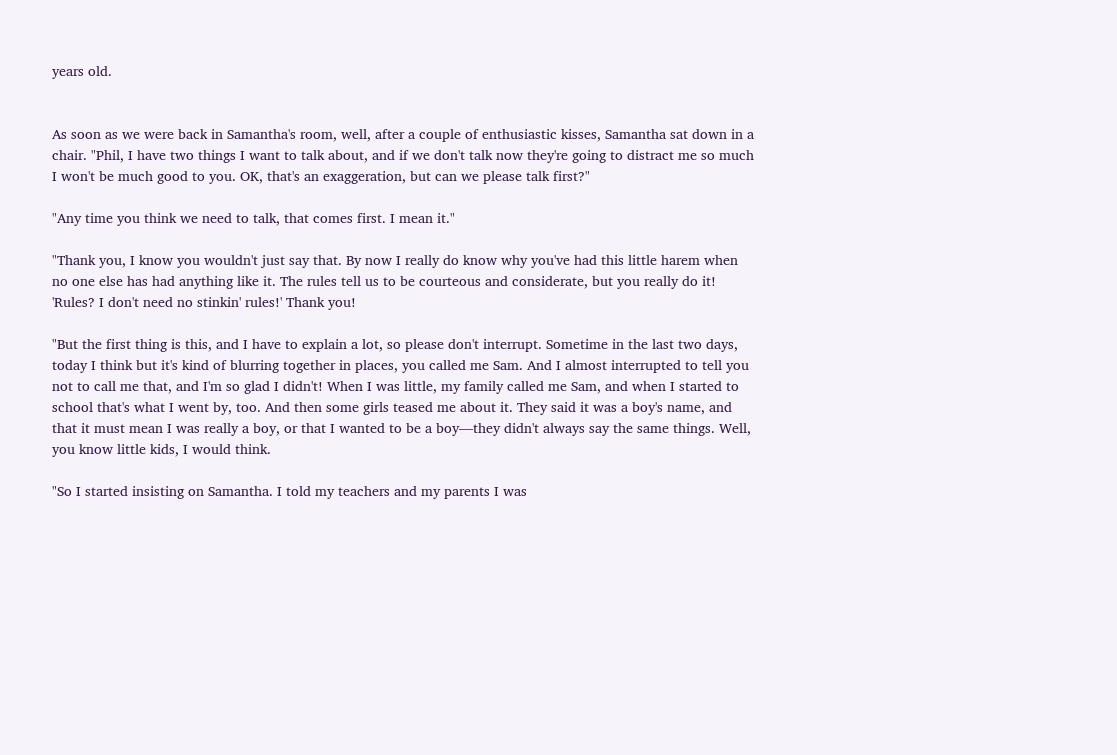years old.


As soon as we were back in Samantha's room, well, after a couple of enthusiastic kisses, Samantha sat down in a chair. "Phil, I have two things I want to talk about, and if we don't talk now they're going to distract me so much I won't be much good to you. OK, that's an exaggeration, but can we please talk first?"

"Any time you think we need to talk, that comes first. I mean it."

"Thank you, I know you wouldn't just say that. By now I really do know why you've had this little harem when no one else has had anything like it. The rules tell us to be courteous and considerate, but you really do it! 'Rules? I don't need no stinkin' rules!' Thank you!

"But the first thing is this, and I have to explain a lot, so please don't interrupt. Sometime in the last two days, today I think but it's kind of blurring together in places, you called me Sam. And I almost interrupted to tell you not to call me that, and I'm so glad I didn't! When I was little, my family called me Sam, and when I started to school that's what I went by, too. And then some girls teased me about it. They said it was a boy's name, and that it must mean I was really a boy, or that I wanted to be a boy—they didn't always say the same things. Well, you know little kids, I would think.

"So I started insisting on Samantha. I told my teachers and my parents I was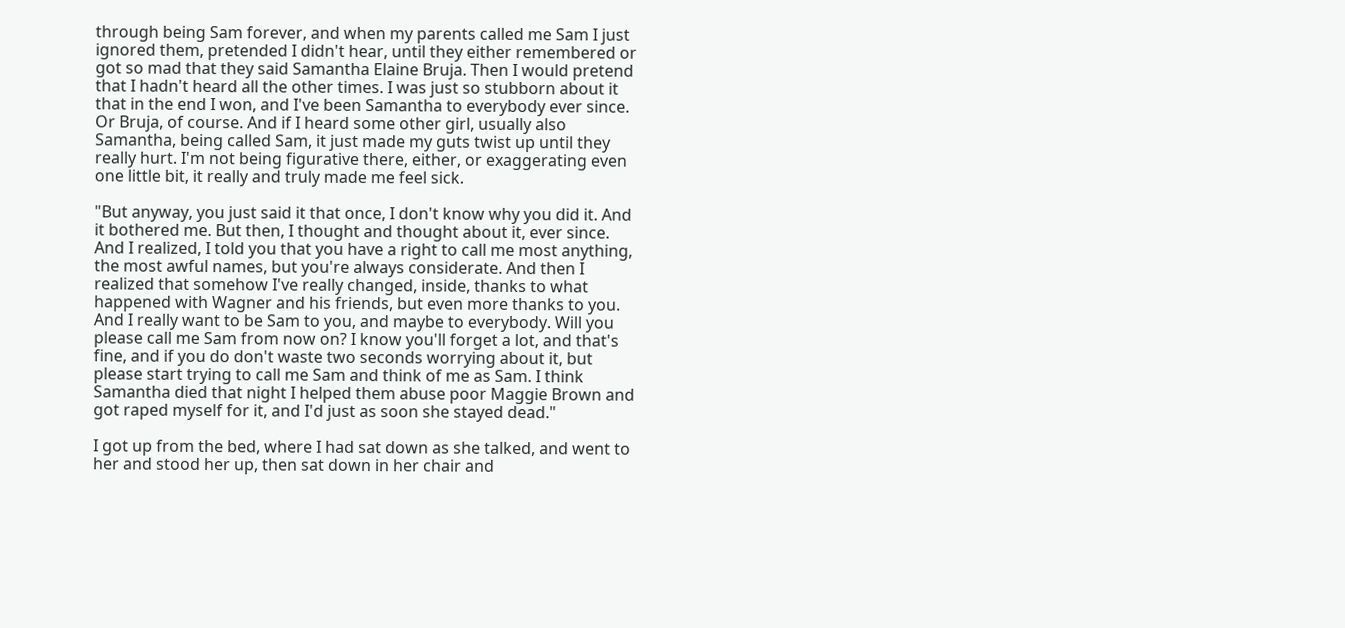through being Sam forever, and when my parents called me Sam I just ignored them, pretended I didn't hear, until they either remembered or got so mad that they said Samantha Elaine Bruja. Then I would pretend that I hadn't heard all the other times. I was just so stubborn about it that in the end I won, and I've been Samantha to everybody ever since. Or Bruja, of course. And if I heard some other girl, usually also Samantha, being called Sam, it just made my guts twist up until they really hurt. I'm not being figurative there, either, or exaggerating even one little bit, it really and truly made me feel sick.

"But anyway, you just said it that once, I don't know why you did it. And it bothered me. But then, I thought and thought about it, ever since. And I realized, I told you that you have a right to call me most anything, the most awful names, but you're always considerate. And then I realized that somehow I've really changed, inside, thanks to what happened with Wagner and his friends, but even more thanks to you. And I really want to be Sam to you, and maybe to everybody. Will you please call me Sam from now on? I know you'll forget a lot, and that's fine, and if you do don't waste two seconds worrying about it, but please start trying to call me Sam and think of me as Sam. I think Samantha died that night I helped them abuse poor Maggie Brown and got raped myself for it, and I'd just as soon she stayed dead."

I got up from the bed, where I had sat down as she talked, and went to her and stood her up, then sat down in her chair and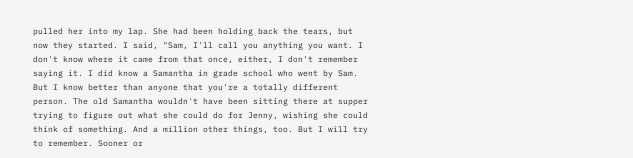pulled her into my lap. She had been holding back the tears, but now they started. I said, "Sam, I'll call you anything you want. I don't know where it came from that once, either, I don't remember saying it. I did know a Samantha in grade school who went by Sam. But I know better than anyone that you're a totally different person. The old Samantha wouldn't have been sitting there at supper trying to figure out what she could do for Jenny, wishing she could think of something. And a million other things, too. But I will try to remember. Sooner or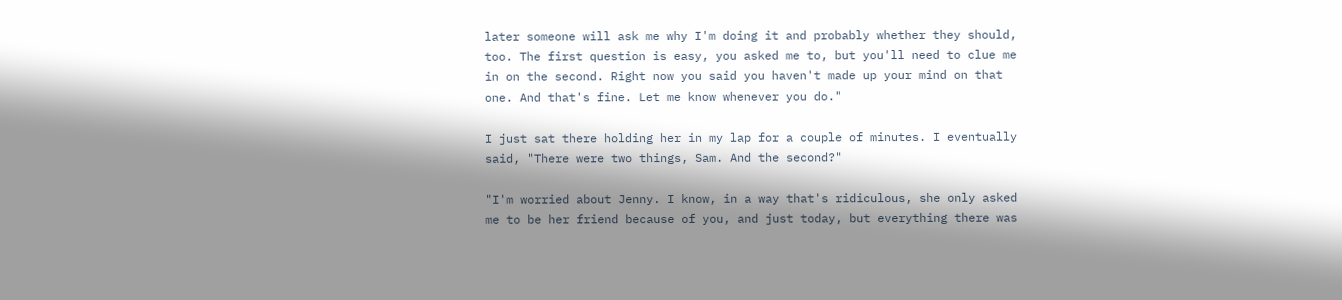later someone will ask me why I'm doing it and probably whether they should, too. The first question is easy, you asked me to, but you'll need to clue me in on the second. Right now you said you haven't made up your mind on that one. And that's fine. Let me know whenever you do."

I just sat there holding her in my lap for a couple of minutes. I eventually said, "There were two things, Sam. And the second?"

"I'm worried about Jenny. I know, in a way that's ridiculous, she only asked me to be her friend because of you, and just today, but everything there was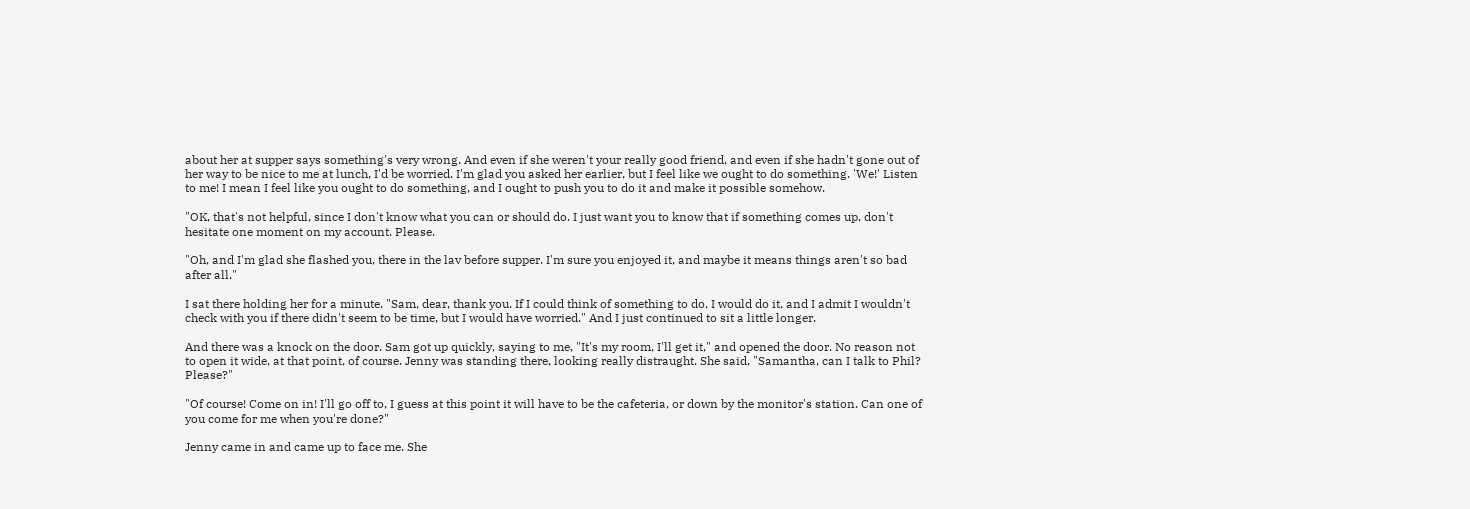about her at supper says something's very wrong. And even if she weren't your really good friend, and even if she hadn't gone out of her way to be nice to me at lunch, I'd be worried. I'm glad you asked her earlier, but I feel like we ought to do something. 'We!' Listen to me! I mean I feel like you ought to do something, and I ought to push you to do it and make it possible somehow.

"OK, that's not helpful, since I don't know what you can or should do. I just want you to know that if something comes up, don't hesitate one moment on my account. Please.

"Oh, and I'm glad she flashed you, there in the lav before supper. I'm sure you enjoyed it, and maybe it means things aren't so bad after all."

I sat there holding her for a minute. "Sam, dear, thank you. If I could think of something to do, I would do it, and I admit I wouldn't check with you if there didn't seem to be time, but I would have worried." And I just continued to sit a little longer.

And there was a knock on the door. Sam got up quickly, saying to me, "It's my room, I'll get it," and opened the door. No reason not to open it wide, at that point, of course. Jenny was standing there, looking really distraught. She said, "Samantha, can I talk to Phil? Please?"

"Of course! Come on in! I'll go off to, I guess at this point it will have to be the cafeteria, or down by the monitor's station. Can one of you come for me when you're done?"

Jenny came in and came up to face me. She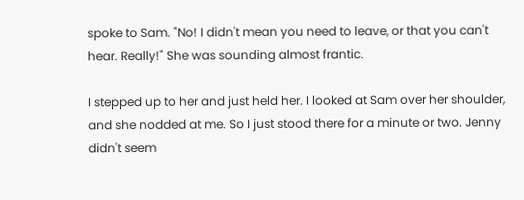spoke to Sam. "No! I didn't mean you need to leave, or that you can't hear. Really!" She was sounding almost frantic.

I stepped up to her and just held her. I looked at Sam over her shoulder, and she nodded at me. So I just stood there for a minute or two. Jenny didn't seem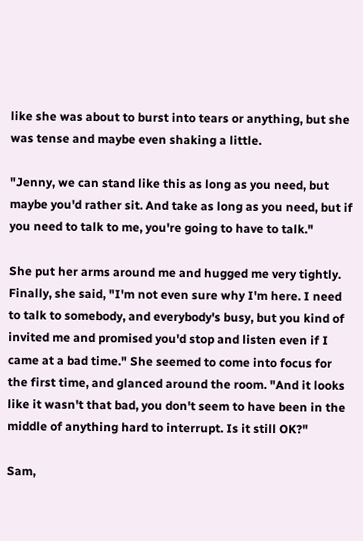like she was about to burst into tears or anything, but she was tense and maybe even shaking a little.

"Jenny, we can stand like this as long as you need, but maybe you'd rather sit. And take as long as you need, but if you need to talk to me, you're going to have to talk."

She put her arms around me and hugged me very tightly. Finally, she said, "I'm not even sure why I'm here. I need to talk to somebody, and everybody's busy, but you kind of invited me and promised you'd stop and listen even if I came at a bad time." She seemed to come into focus for the first time, and glanced around the room. "And it looks like it wasn't that bad, you don't seem to have been in the middle of anything hard to interrupt. Is it still OK?"

Sam,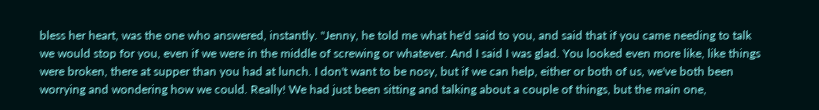bless her heart, was the one who answered, instantly. "Jenny, he told me what he'd said to you, and said that if you came needing to talk we would stop for you, even if we were in the middle of screwing or whatever. And I said I was glad. You looked even more like, like things were broken, there at supper than you had at lunch. I don't want to be nosy, but if we can help, either or both of us, we've both been worrying and wondering how we could. Really! We had just been sitting and talking about a couple of things, but the main one,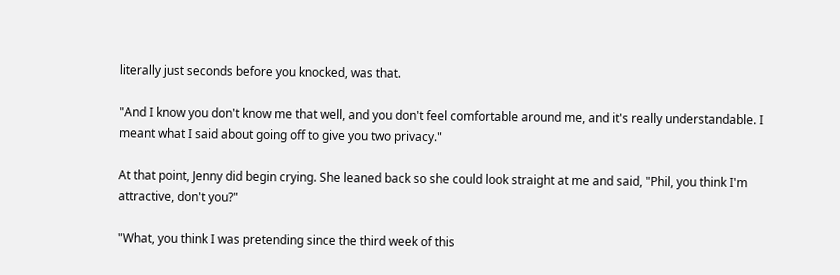literally just seconds before you knocked, was that.

"And I know you don't know me that well, and you don't feel comfortable around me, and it's really understandable. I meant what I said about going off to give you two privacy."

At that point, Jenny did begin crying. She leaned back so she could look straight at me and said, "Phil, you think I'm attractive, don't you?"

"What, you think I was pretending since the third week of this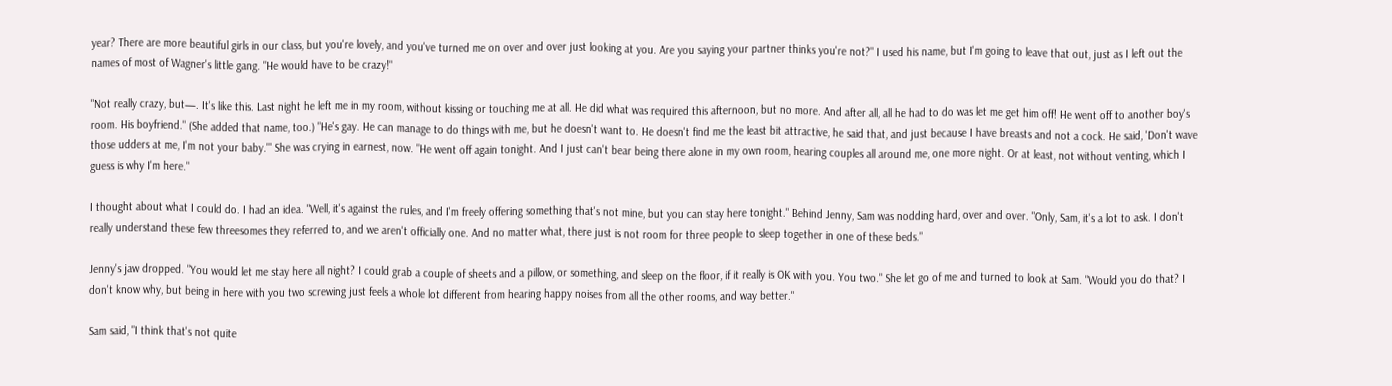year? There are more beautiful girls in our class, but you're lovely, and you've turned me on over and over just looking at you. Are you saying your partner thinks you're not?" I used his name, but I'm going to leave that out, just as I left out the names of most of Wagner's little gang. "He would have to be crazy!"

"Not really crazy, but—. It's like this. Last night he left me in my room, without kissing or touching me at all. He did what was required this afternoon, but no more. And after all, all he had to do was let me get him off! He went off to another boy's room. His boyfriend." (She added that name, too.) "He's gay. He can manage to do things with me, but he doesn't want to. He doesn't find me the least bit attractive, he said that, and just because I have breasts and not a cock. He said, 'Don't wave those udders at me, I'm not your baby.'" She was crying in earnest, now. "He went off again tonight. And I just can't bear being there alone in my own room, hearing couples all around me, one more night. Or at least, not without venting, which I guess is why I'm here."

I thought about what I could do. I had an idea. "Well, it's against the rules, and I'm freely offering something that's not mine, but you can stay here tonight." Behind Jenny, Sam was nodding hard, over and over. "Only, Sam, it's a lot to ask. I don't really understand these few threesomes they referred to, and we aren't officially one. And no matter what, there just is not room for three people to sleep together in one of these beds."

Jenny's jaw dropped. "You would let me stay here all night? I could grab a couple of sheets and a pillow, or something, and sleep on the floor, if it really is OK with you. You two." She let go of me and turned to look at Sam. "Would you do that? I don't know why, but being in here with you two screwing just feels a whole lot different from hearing happy noises from all the other rooms, and way better."

Sam said, "I think that's not quite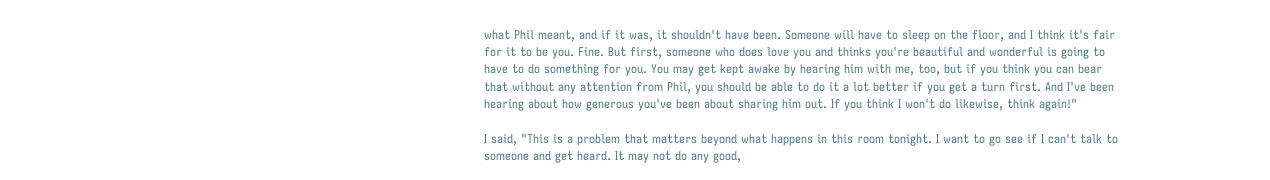what Phil meant, and if it was, it shouldn't have been. Someone will have to sleep on the floor, and I think it's fair for it to be you. Fine. But first, someone who does love you and thinks you're beautiful and wonderful is going to have to do something for you. You may get kept awake by hearing him with me, too, but if you think you can bear that without any attention from Phil, you should be able to do it a lot better if you get a turn first. And I've been hearing about how generous you've been about sharing him out. If you think I won't do likewise, think again!"

I said, "This is a problem that matters beyond what happens in this room tonight. I want to go see if I can't talk to someone and get heard. It may not do any good,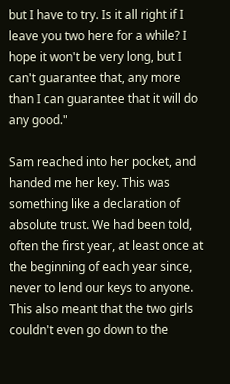but I have to try. Is it all right if I leave you two here for a while? I hope it won't be very long, but I can't guarantee that, any more than I can guarantee that it will do any good."

Sam reached into her pocket, and handed me her key. This was something like a declaration of absolute trust. We had been told, often the first year, at least once at the beginning of each year since, never to lend our keys to anyone. This also meant that the two girls couldn't even go down to the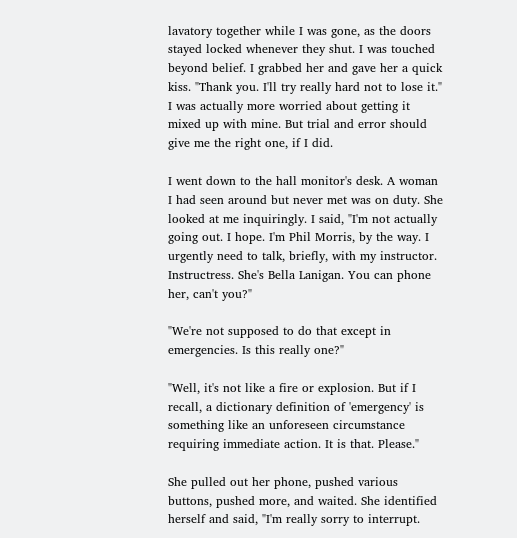lavatory together while I was gone, as the doors stayed locked whenever they shut. I was touched beyond belief. I grabbed her and gave her a quick kiss. "Thank you. I'll try really hard not to lose it." I was actually more worried about getting it mixed up with mine. But trial and error should give me the right one, if I did.

I went down to the hall monitor's desk. A woman I had seen around but never met was on duty. She looked at me inquiringly. I said, "I'm not actually going out. I hope. I'm Phil Morris, by the way. I urgently need to talk, briefly, with my instructor. Instructress. She's Bella Lanigan. You can phone her, can't you?"

"We're not supposed to do that except in emergencies. Is this really one?"

"Well, it's not like a fire or explosion. But if I recall, a dictionary definition of 'emergency' is something like an unforeseen circumstance requiring immediate action. It is that. Please."

She pulled out her phone, pushed various buttons, pushed more, and waited. She identified herself and said, "I'm really sorry to interrupt.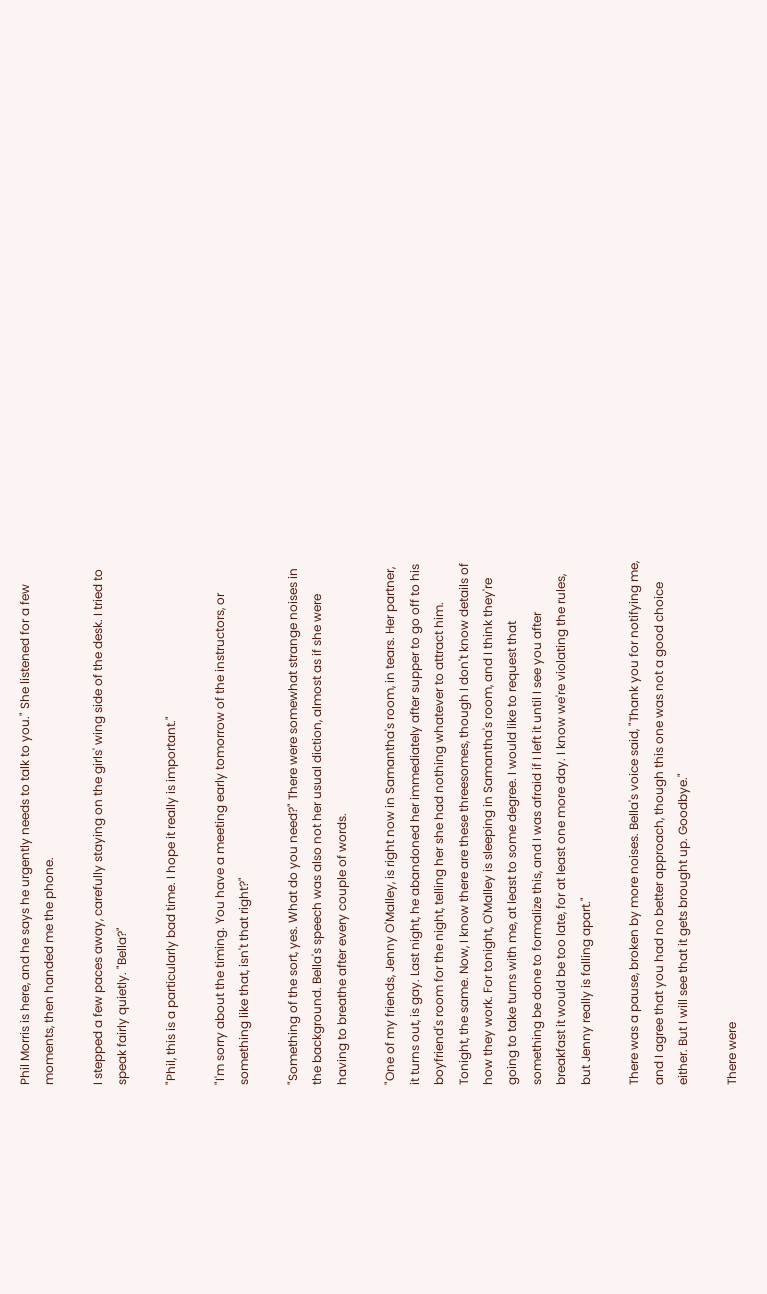Phil Morris is here, and he says he urgently needs to talk to you." She listened for a few moments, then handed me the phone.

I stepped a few paces away, carefully staying on the girls' wing side of the desk. I tried to speak fairly quietly. "Bella?"

"Phil, this is a particularly bad time. I hope it really is important."

"I'm sorry about the timing. You have a meeting early tomorrow of the instructors, or something like that, isn't that right?"

"Something of the sort, yes. What do you need?" There were somewhat strange noises in the background. Bella's speech was also not her usual diction, almost as if she were having to breathe after every couple of words.

"One of my friends, Jenny O'Malley, is right now in Samantha's room, in tears. Her partner, it turns out, is gay. Last night, he abandoned her immediately after supper to go off to his boyfriend's room for the night, telling her she had nothing whatever to attract him. Tonight, the same. Now, I know there are these threesomes, though I don't know details of how they work. For tonight, O'Malley is sleeping in Samantha's room, and I think they're going to take turns with me, at least to some degree. I would like to request that something be done to formalize this, and I was afraid if I left it until I see you after breakfast it would be too late, for at least one more day. I know we're violating the rules, but Jenny really is falling apart."

There was a pause, broken by more noises. Bella's voice said, "Thank you for notifying me, and I agree that you had no better approach, though this one was not a good choice either. But I will see that it gets brought up. Goodbye."

There were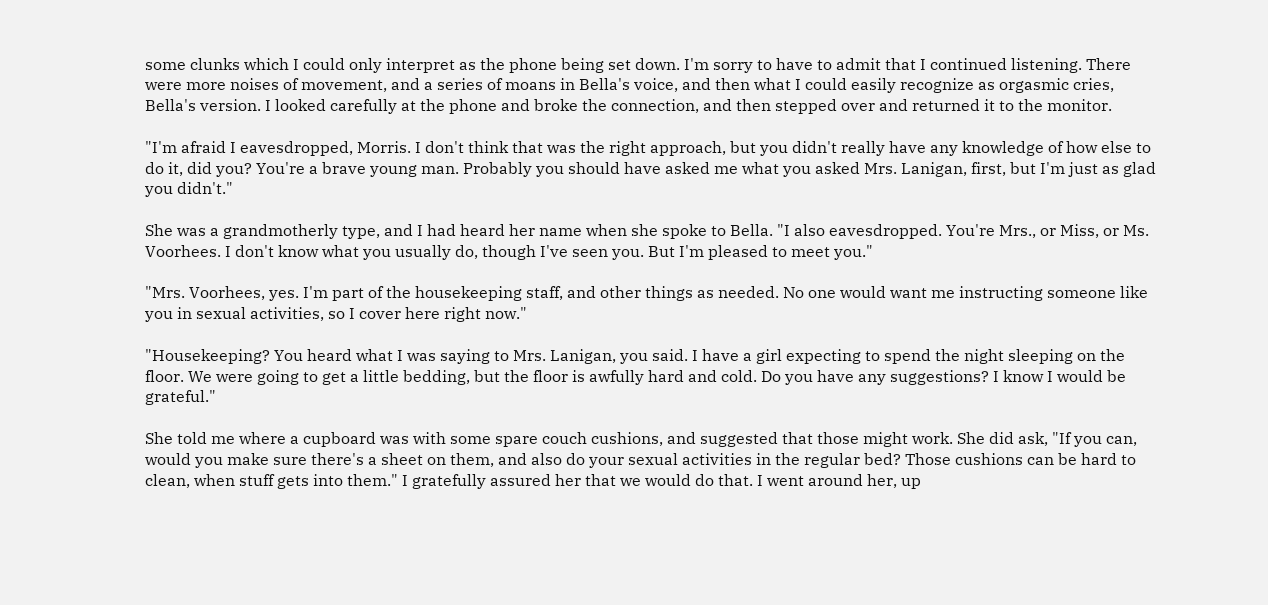some clunks which I could only interpret as the phone being set down. I'm sorry to have to admit that I continued listening. There were more noises of movement, and a series of moans in Bella's voice, and then what I could easily recognize as orgasmic cries, Bella's version. I looked carefully at the phone and broke the connection, and then stepped over and returned it to the monitor.

"I'm afraid I eavesdropped, Morris. I don't think that was the right approach, but you didn't really have any knowledge of how else to do it, did you? You're a brave young man. Probably you should have asked me what you asked Mrs. Lanigan, first, but I'm just as glad you didn't."

She was a grandmotherly type, and I had heard her name when she spoke to Bella. "I also eavesdropped. You're Mrs., or Miss, or Ms. Voorhees. I don't know what you usually do, though I've seen you. But I'm pleased to meet you."

"Mrs. Voorhees, yes. I'm part of the housekeeping staff, and other things as needed. No one would want me instructing someone like you in sexual activities, so I cover here right now."

"Housekeeping? You heard what I was saying to Mrs. Lanigan, you said. I have a girl expecting to spend the night sleeping on the floor. We were going to get a little bedding, but the floor is awfully hard and cold. Do you have any suggestions? I know I would be grateful."

She told me where a cupboard was with some spare couch cushions, and suggested that those might work. She did ask, "If you can, would you make sure there's a sheet on them, and also do your sexual activities in the regular bed? Those cushions can be hard to clean, when stuff gets into them." I gratefully assured her that we would do that. I went around her, up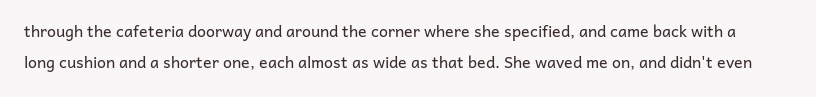through the cafeteria doorway and around the corner where she specified, and came back with a long cushion and a shorter one, each almost as wide as that bed. She waved me on, and didn't even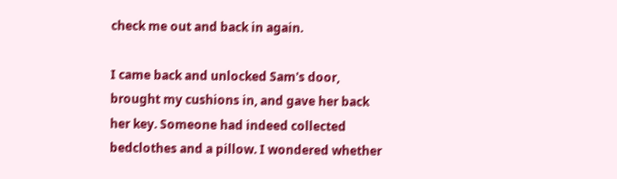check me out and back in again.

I came back and unlocked Sam's door, brought my cushions in, and gave her back her key. Someone had indeed collected bedclothes and a pillow. I wondered whether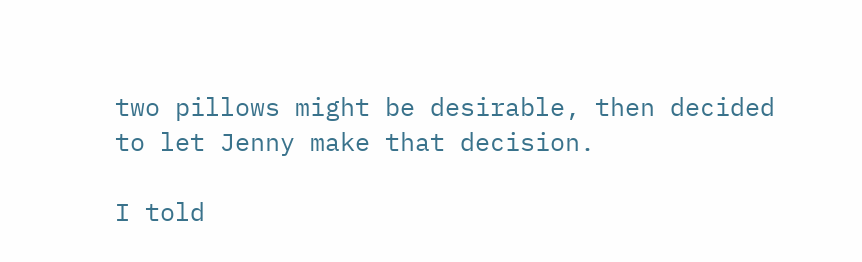two pillows might be desirable, then decided to let Jenny make that decision.

I told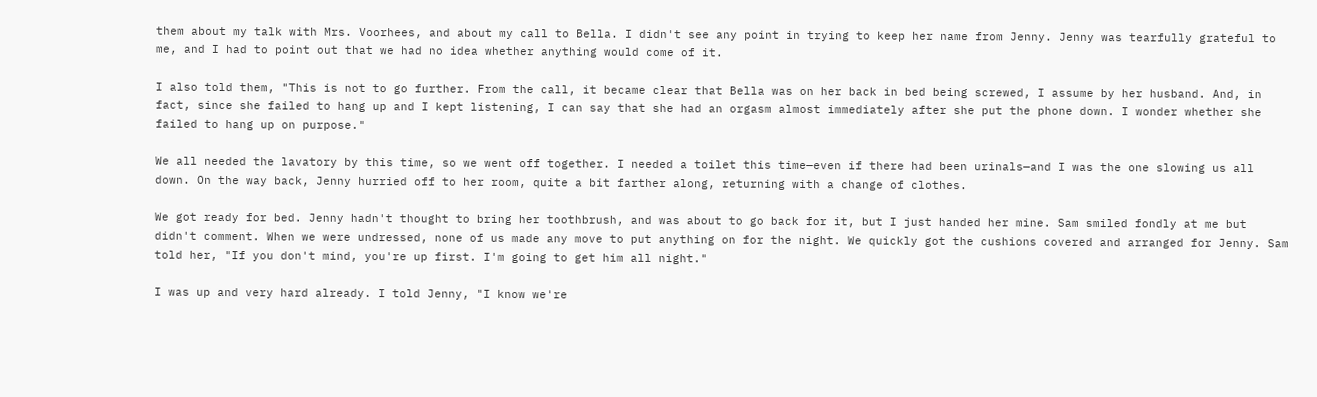them about my talk with Mrs. Voorhees, and about my call to Bella. I didn't see any point in trying to keep her name from Jenny. Jenny was tearfully grateful to me, and I had to point out that we had no idea whether anything would come of it.

I also told them, "This is not to go further. From the call, it became clear that Bella was on her back in bed being screwed, I assume by her husband. And, in fact, since she failed to hang up and I kept listening, I can say that she had an orgasm almost immediately after she put the phone down. I wonder whether she failed to hang up on purpose."

We all needed the lavatory by this time, so we went off together. I needed a toilet this time—even if there had been urinals—and I was the one slowing us all down. On the way back, Jenny hurried off to her room, quite a bit farther along, returning with a change of clothes.

We got ready for bed. Jenny hadn't thought to bring her toothbrush, and was about to go back for it, but I just handed her mine. Sam smiled fondly at me but didn't comment. When we were undressed, none of us made any move to put anything on for the night. We quickly got the cushions covered and arranged for Jenny. Sam told her, "If you don't mind, you're up first. I'm going to get him all night."

I was up and very hard already. I told Jenny, "I know we're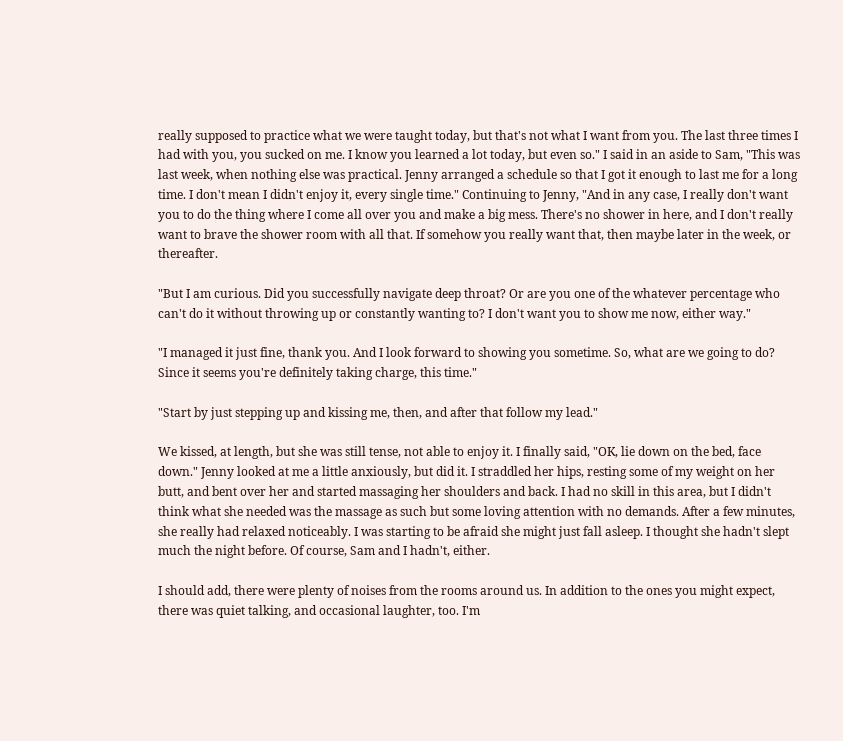really supposed to practice what we were taught today, but that's not what I want from you. The last three times I had with you, you sucked on me. I know you learned a lot today, but even so." I said in an aside to Sam, "This was last week, when nothing else was practical. Jenny arranged a schedule so that I got it enough to last me for a long time. I don't mean I didn't enjoy it, every single time." Continuing to Jenny, "And in any case, I really don't want you to do the thing where I come all over you and make a big mess. There's no shower in here, and I don't really want to brave the shower room with all that. If somehow you really want that, then maybe later in the week, or thereafter.

"But I am curious. Did you successfully navigate deep throat? Or are you one of the whatever percentage who can't do it without throwing up or constantly wanting to? I don't want you to show me now, either way."

"I managed it just fine, thank you. And I look forward to showing you sometime. So, what are we going to do? Since it seems you're definitely taking charge, this time."

"Start by just stepping up and kissing me, then, and after that follow my lead."

We kissed, at length, but she was still tense, not able to enjoy it. I finally said, "OK, lie down on the bed, face down." Jenny looked at me a little anxiously, but did it. I straddled her hips, resting some of my weight on her butt, and bent over her and started massaging her shoulders and back. I had no skill in this area, but I didn't think what she needed was the massage as such but some loving attention with no demands. After a few minutes, she really had relaxed noticeably. I was starting to be afraid she might just fall asleep. I thought she hadn't slept much the night before. Of course, Sam and I hadn't, either.

I should add, there were plenty of noises from the rooms around us. In addition to the ones you might expect, there was quiet talking, and occasional laughter, too. I'm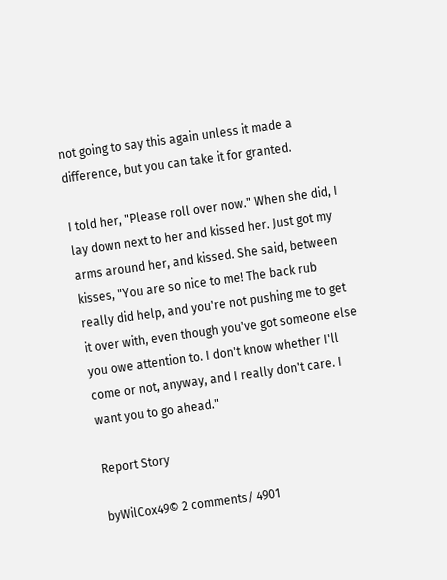not going to say this again unless it made a difference, but you can take it for granted.

I told her, "Please roll over now." When she did, I lay down next to her and kissed her. Just got my arms around her, and kissed. She said, between kisses, "You are so nice to me! The back rub really did help, and you're not pushing me to get it over with, even though you've got someone else you owe attention to. I don't know whether I'll come or not, anyway, and I really don't care. I want you to go ahead."

Report Story

byWilCox49© 2 comments/ 4901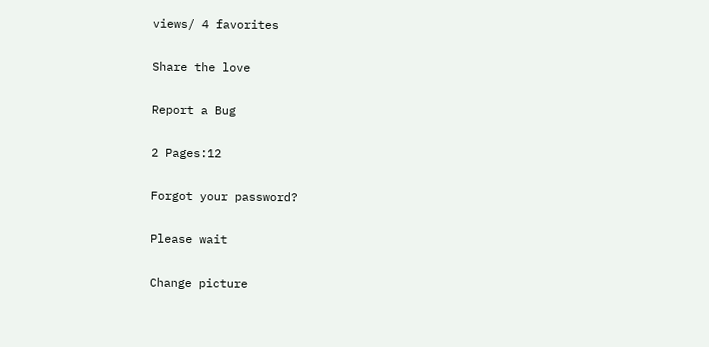views/ 4 favorites

Share the love

Report a Bug

2 Pages:12

Forgot your password?

Please wait

Change picture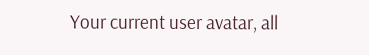Your current user avatar, all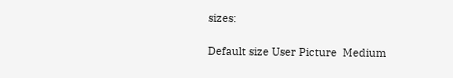sizes:

Default size User Picture  Medium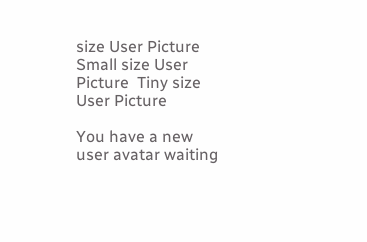size User Picture  Small size User Picture  Tiny size User Picture

You have a new user avatar waiting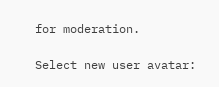for moderation.

Select new user avatar: